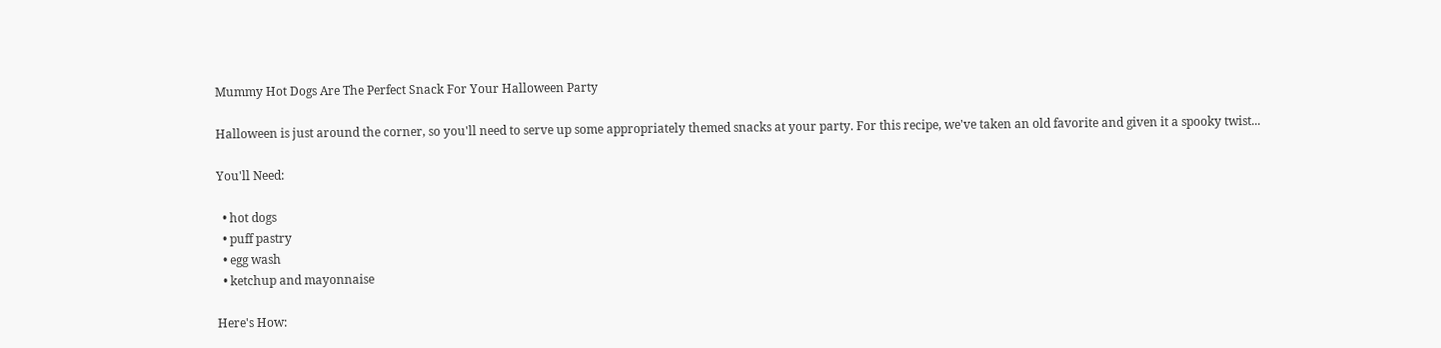Mummy Hot Dogs Are The Perfect Snack For Your Halloween Party

Halloween is just around the corner, so you'll need to serve up some appropriately themed snacks at your party. For this recipe, we've taken an old favorite and given it a spooky twist...

You'll Need:

  • hot dogs
  • puff pastry
  • egg wash
  • ketchup and mayonnaise

Here's How: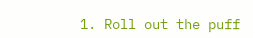1. Roll out the puff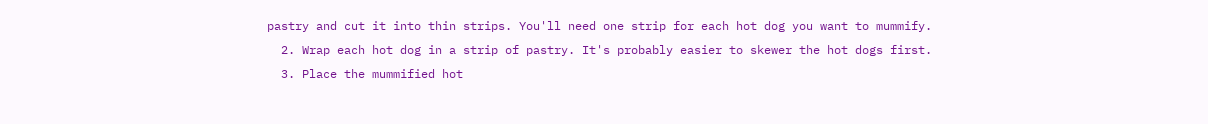pastry and cut it into thin strips. You'll need one strip for each hot dog you want to mummify.
  2. Wrap each hot dog in a strip of pastry. It's probably easier to skewer the hot dogs first.
  3. Place the mummified hot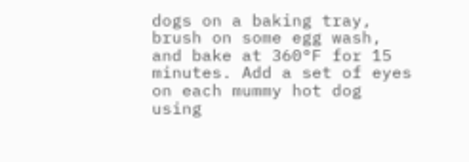dogs on a baking tray, brush on some egg wash, and bake at 360°F for 15 minutes. Add a set of eyes on each mummy hot dog using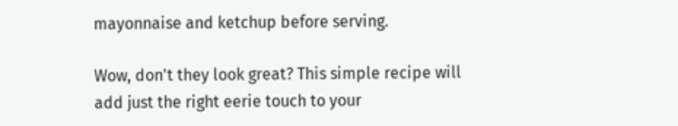mayonnaise and ketchup before serving.

Wow, don't they look great? This simple recipe will add just the right eerie touch to your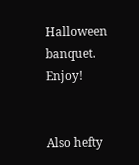Halloween banquet. Enjoy!


Also hefty